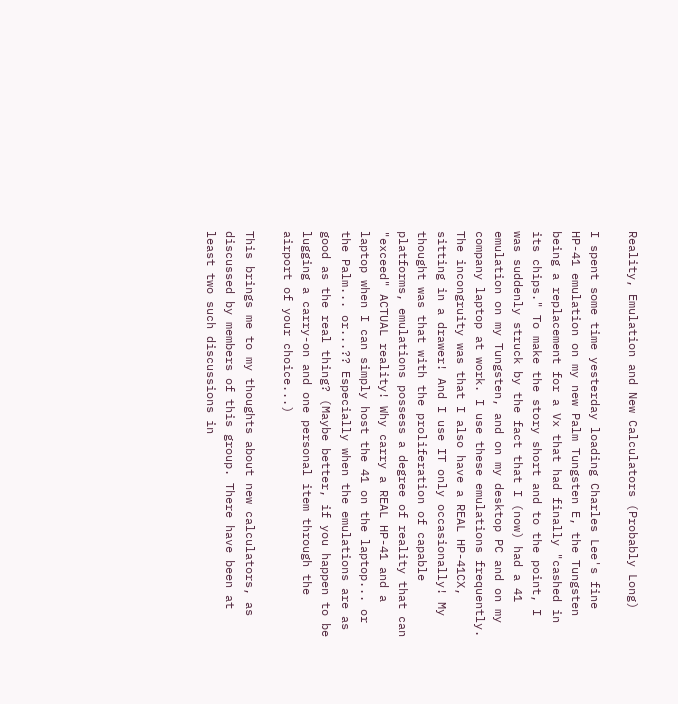Reality, Emulation and New Calculators (Probably Long)

I spent some time yesterday loading Charles Lee's fine HP-41 emulation on my new Palm Tungsten E, the Tungsten being a replacement for a Vx that had finally "cashed in its chips." To make the story short and to the point, I was suddenly struck by the fact that I (now) had a 41 emulation on my Tungsten, and on my desktop PC and on my company laptop at work. I use these emulations frequently. The incongruity was that I also have a REAL HP-41CX, sitting in a drawer! And I use IT only occasionally! My thought was that with the proliferation of capable platforms, emulations possess a degree of reality that can "exceed" ACTUAL reality! Why carry a REAL HP-41 and a laptop when I can simply host the 41 on the laptop... or the Palm... or...?? Especially when the emulations are as good as the real thing? (Maybe better, if you happen to be lugging a carry-on and one personal item through the airport of your choice...)

This brings me to my thoughts about new calculators, as discussed by members of this group. There have been at least two such discussions in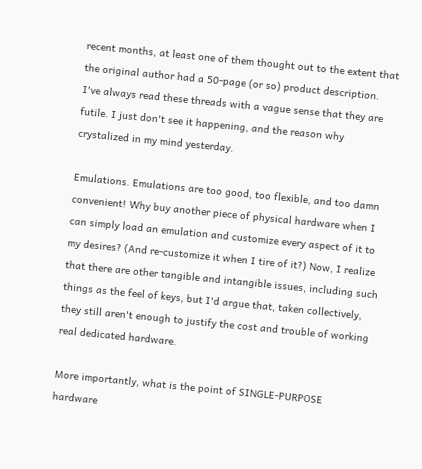recent months, at least one of them thought out to the extent that the original author had a 50-page (or so) product description. I've always read these threads with a vague sense that they are futile. I just don't see it happening, and the reason why crystalized in my mind yesterday.

Emulations. Emulations are too good, too flexible, and too damn convenient! Why buy another piece of physical hardware when I can simply load an emulation and customize every aspect of it to my desires? (And re-customize it when I tire of it?) Now, I realize that there are other tangible and intangible issues, including such things as the feel of keys, but I'd argue that, taken collectively, they still aren't enough to justify the cost and trouble of working real dedicated hardware.

More importantly, what is the point of SINGLE-PURPOSE hardware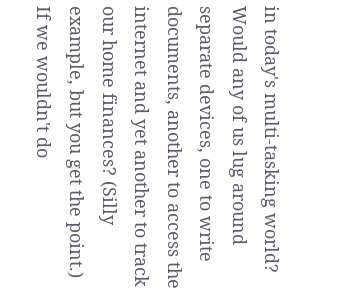in today's multi-tasking world? Would any of us lug around separate devices, one to write documents, another to access the internet and yet another to track our home finances? (Silly example, but you get the point.) If we wouldn't do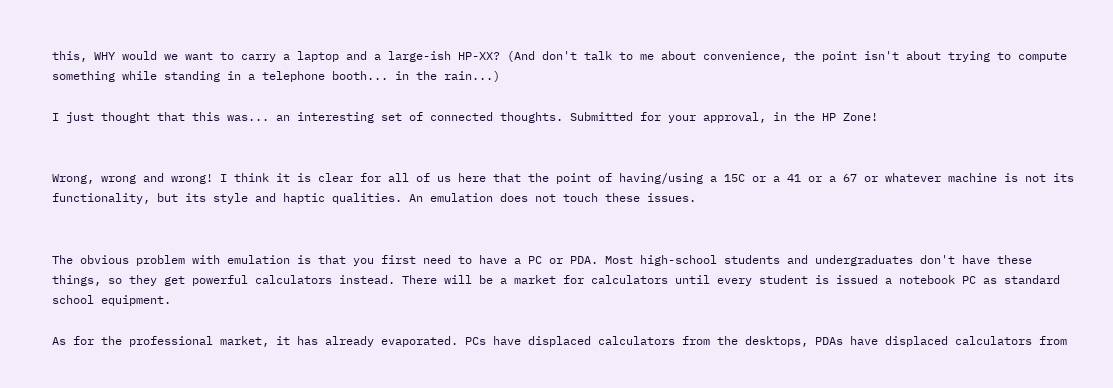this, WHY would we want to carry a laptop and a large-ish HP-XX? (And don't talk to me about convenience, the point isn't about trying to compute something while standing in a telephone booth... in the rain...)

I just thought that this was... an interesting set of connected thoughts. Submitted for your approval, in the HP Zone!


Wrong, wrong and wrong! I think it is clear for all of us here that the point of having/using a 15C or a 41 or a 67 or whatever machine is not its functionality, but its style and haptic qualities. An emulation does not touch these issues.


The obvious problem with emulation is that you first need to have a PC or PDA. Most high-school students and undergraduates don't have these things, so they get powerful calculators instead. There will be a market for calculators until every student is issued a notebook PC as standard school equipment.

As for the professional market, it has already evaporated. PCs have displaced calculators from the desktops, PDAs have displaced calculators from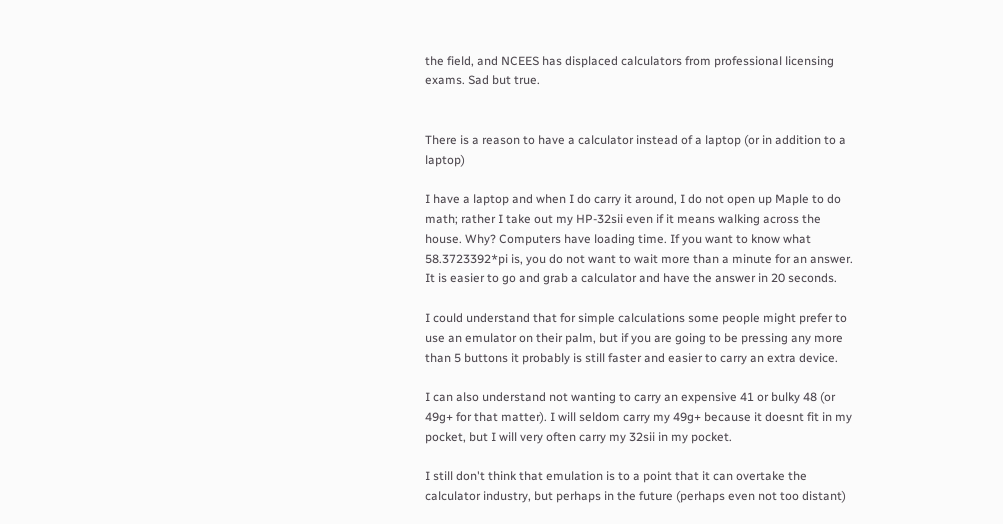the field, and NCEES has displaced calculators from professional licensing exams. Sad but true.


There is a reason to have a calculator instead of a laptop (or in addition to a laptop)

I have a laptop and when I do carry it around, I do not open up Maple to do math; rather I take out my HP-32sii even if it means walking across the house. Why? Computers have loading time. If you want to know what 58.3723392*pi is, you do not want to wait more than a minute for an answer. It is easier to go and grab a calculator and have the answer in 20 seconds.

I could understand that for simple calculations some people might prefer to use an emulator on their palm, but if you are going to be pressing any more than 5 buttons it probably is still faster and easier to carry an extra device.

I can also understand not wanting to carry an expensive 41 or bulky 48 (or 49g+ for that matter). I will seldom carry my 49g+ because it doesnt fit in my pocket, but I will very often carry my 32sii in my pocket.

I still don't think that emulation is to a point that it can overtake the calculator industry, but perhaps in the future (perhaps even not too distant)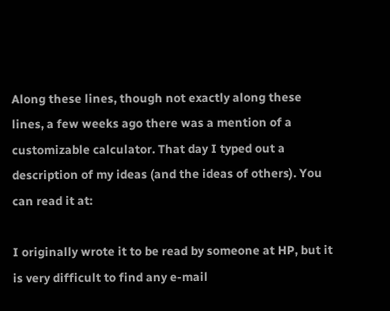Along these lines, though not exactly along these lines, a few weeks ago there was a mention of a customizable calculator. That day I typed out a description of my ideas (and the ideas of others). You can read it at:

I originally wrote it to be read by someone at HP, but it is very difficult to find any e-mail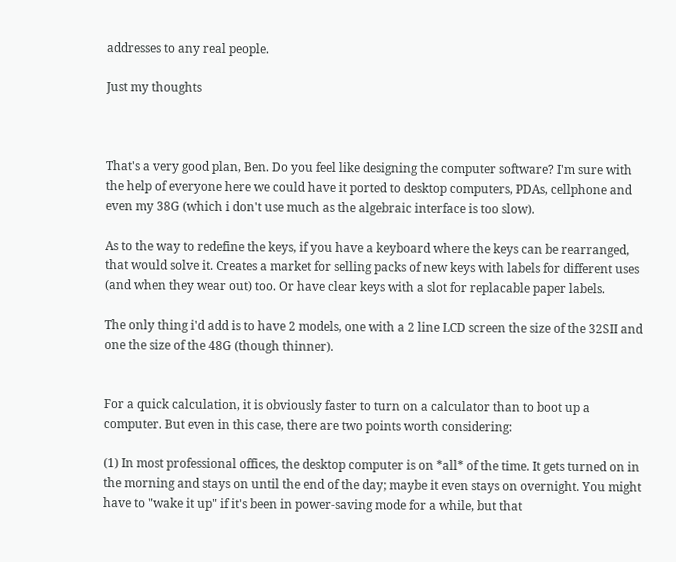addresses to any real people.

Just my thoughts



That's a very good plan, Ben. Do you feel like designing the computer software? I'm sure with the help of everyone here we could have it ported to desktop computers, PDAs, cellphone and even my 38G (which i don't use much as the algebraic interface is too slow).

As to the way to redefine the keys, if you have a keyboard where the keys can be rearranged, that would solve it. Creates a market for selling packs of new keys with labels for different uses (and when they wear out) too. Or have clear keys with a slot for replacable paper labels.

The only thing i'd add is to have 2 models, one with a 2 line LCD screen the size of the 32SII and one the size of the 48G (though thinner).


For a quick calculation, it is obviously faster to turn on a calculator than to boot up a computer. But even in this case, there are two points worth considering:

(1) In most professional offices, the desktop computer is on *all* of the time. It gets turned on in the morning and stays on until the end of the day; maybe it even stays on overnight. You might have to "wake it up" if it's been in power-saving mode for a while, but that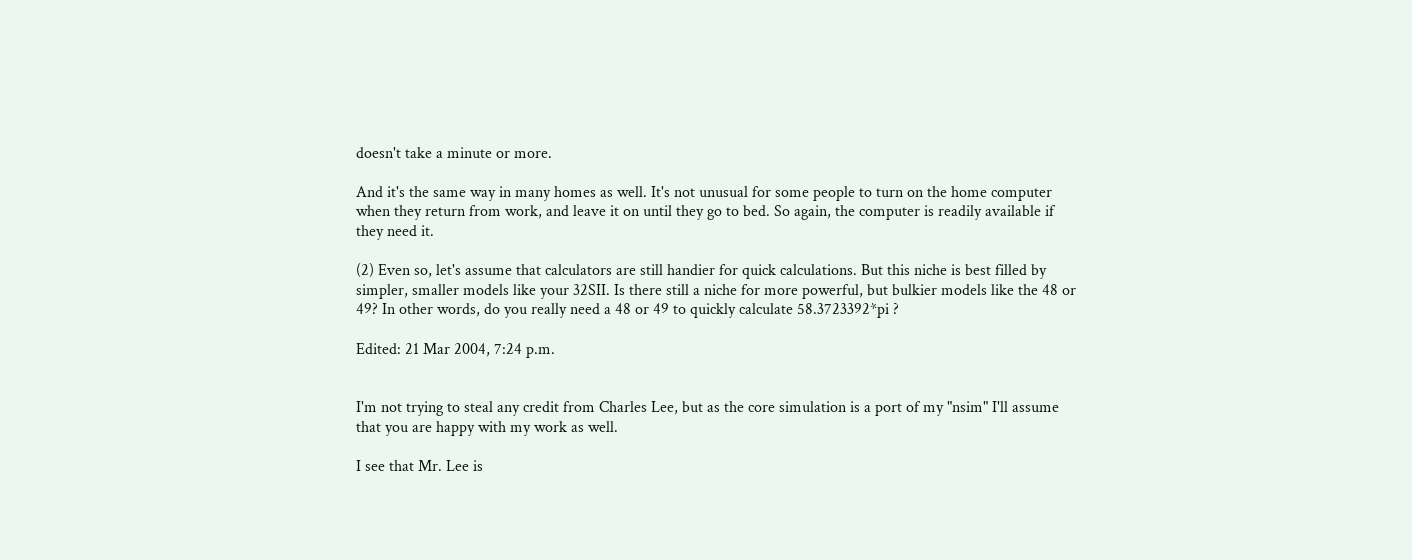doesn't take a minute or more.

And it's the same way in many homes as well. It's not unusual for some people to turn on the home computer when they return from work, and leave it on until they go to bed. So again, the computer is readily available if they need it.

(2) Even so, let's assume that calculators are still handier for quick calculations. But this niche is best filled by simpler, smaller models like your 32SII. Is there still a niche for more powerful, but bulkier models like the 48 or 49? In other words, do you really need a 48 or 49 to quickly calculate 58.3723392*pi ?

Edited: 21 Mar 2004, 7:24 p.m.


I'm not trying to steal any credit from Charles Lee, but as the core simulation is a port of my "nsim" I'll assume that you are happy with my work as well.

I see that Mr. Lee is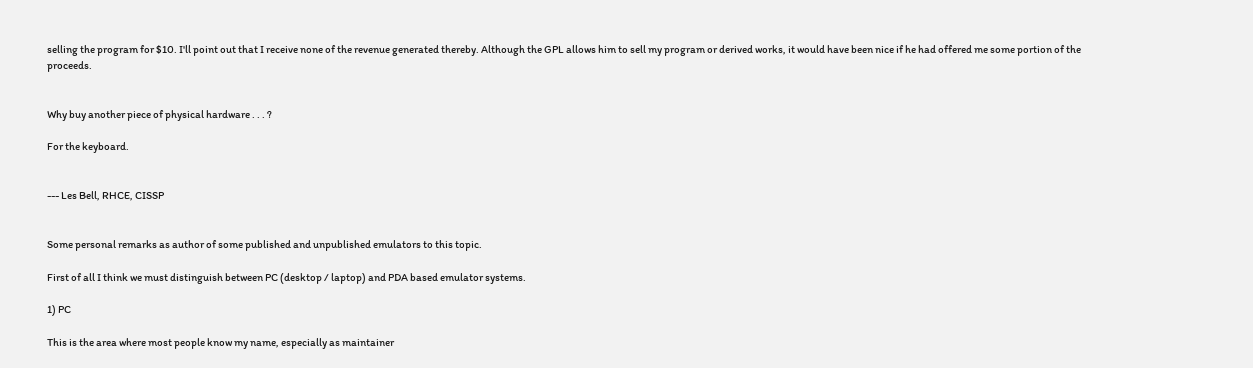selling the program for $10. I'll point out that I receive none of the revenue generated thereby. Although the GPL allows him to sell my program or derived works, it would have been nice if he had offered me some portion of the proceeds.


Why buy another piece of physical hardware . . . ?

For the keyboard.


--- Les Bell, RHCE, CISSP


Some personal remarks as author of some published and unpublished emulators to this topic.

First of all I think we must distinguish between PC (desktop / laptop) and PDA based emulator systems.

1) PC

This is the area where most people know my name, especially as maintainer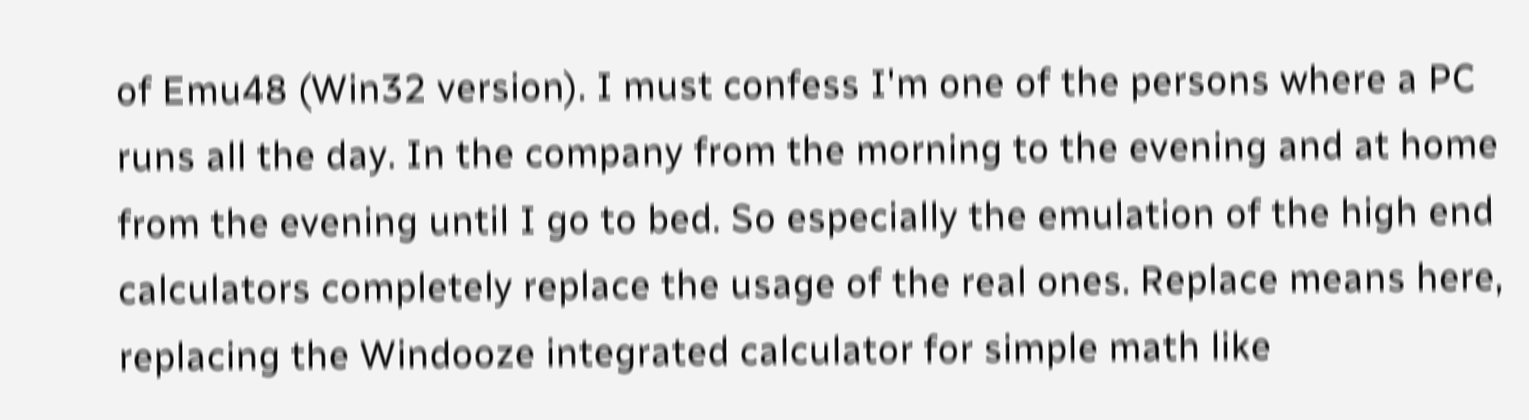of Emu48 (Win32 version). I must confess I'm one of the persons where a PC runs all the day. In the company from the morning to the evening and at home from the evening until I go to bed. So especially the emulation of the high end calculators completely replace the usage of the real ones. Replace means here, replacing the Windooze integrated calculator for simple math like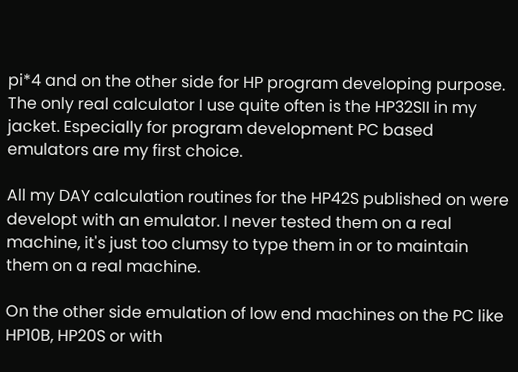pi*4 and on the other side for HP program developing purpose. The only real calculator I use quite often is the HP32SII in my jacket. Especially for program development PC based emulators are my first choice.

All my DAY calculation routines for the HP42S published on were developt with an emulator. I never tested them on a real machine, it's just too clumsy to type them in or to maintain them on a real machine.

On the other side emulation of low end machines on the PC like HP10B, HP20S or with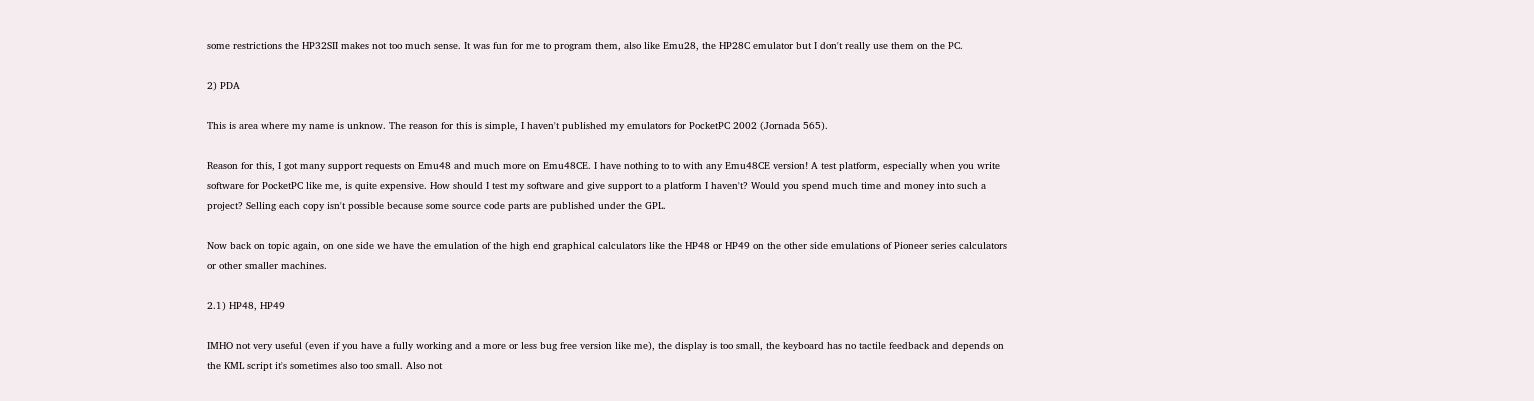some restrictions the HP32SII makes not too much sense. It was fun for me to program them, also like Emu28, the HP28C emulator but I don't really use them on the PC.

2) PDA

This is area where my name is unknow. The reason for this is simple, I haven't published my emulators for PocketPC 2002 (Jornada 565).

Reason for this, I got many support requests on Emu48 and much more on Emu48CE. I have nothing to to with any Emu48CE version! A test platform, especially when you write software for PocketPC like me, is quite expensive. How should I test my software and give support to a platform I haven't? Would you spend much time and money into such a project? Selling each copy isn't possible because some source code parts are published under the GPL.

Now back on topic again, on one side we have the emulation of the high end graphical calculators like the HP48 or HP49 on the other side emulations of Pioneer series calculators or other smaller machines.

2.1) HP48, HP49

IMHO not very useful (even if you have a fully working and a more or less bug free version like me), the display is too small, the keyboard has no tactile feedback and depends on the KML script it's sometimes also too small. Also not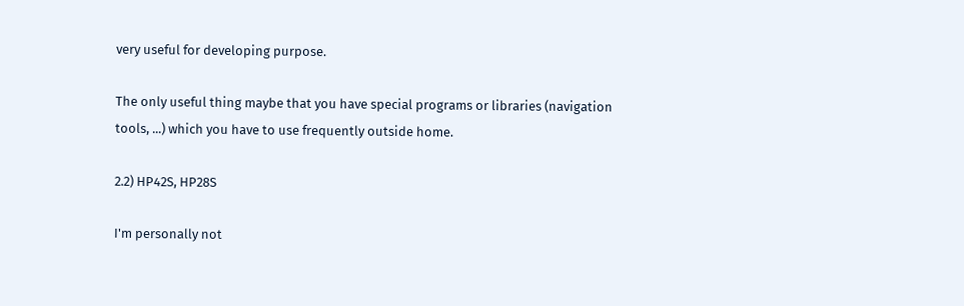very useful for developing purpose.

The only useful thing maybe that you have special programs or libraries (navigation tools, ...) which you have to use frequently outside home.

2.2) HP42S, HP28S

I'm personally not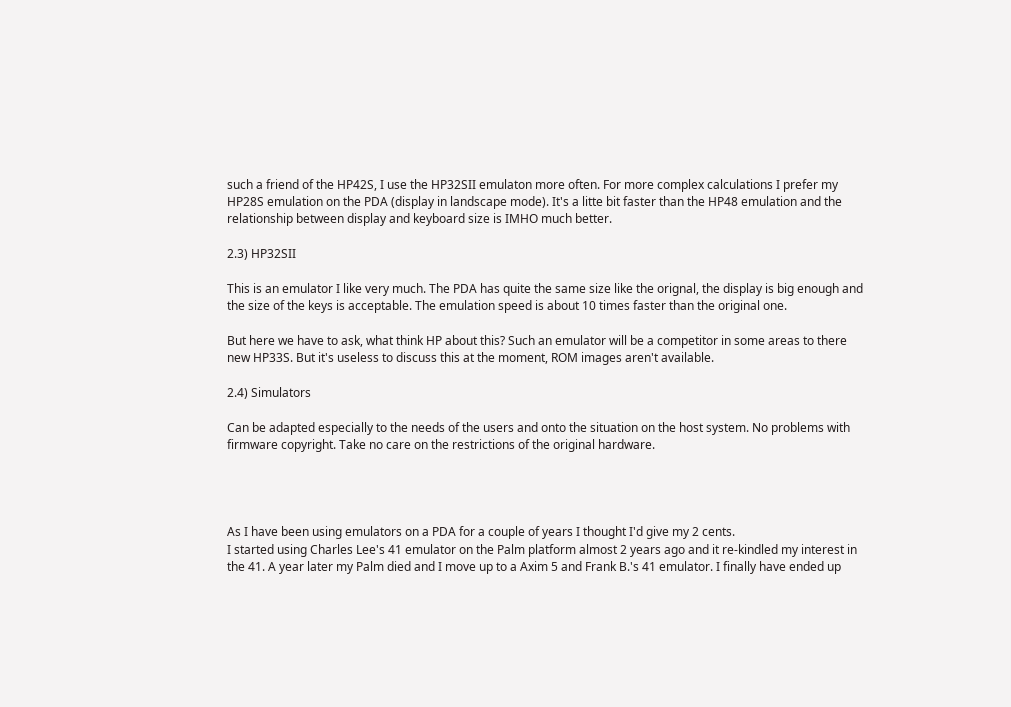such a friend of the HP42S, I use the HP32SII emulaton more often. For more complex calculations I prefer my HP28S emulation on the PDA (display in landscape mode). It's a litte bit faster than the HP48 emulation and the relationship between display and keyboard size is IMHO much better.

2.3) HP32SII

This is an emulator I like very much. The PDA has quite the same size like the orignal, the display is big enough and the size of the keys is acceptable. The emulation speed is about 10 times faster than the original one.

But here we have to ask, what think HP about this? Such an emulator will be a competitor in some areas to there new HP33S. But it's useless to discuss this at the moment, ROM images aren't available.

2.4) Simulators

Can be adapted especially to the needs of the users and onto the situation on the host system. No problems with firmware copyright. Take no care on the restrictions of the original hardware.




As I have been using emulators on a PDA for a couple of years I thought I'd give my 2 cents.
I started using Charles Lee's 41 emulator on the Palm platform almost 2 years ago and it re-kindled my interest in the 41. A year later my Palm died and I move up to a Axim 5 and Frank B.'s 41 emulator. I finally have ended up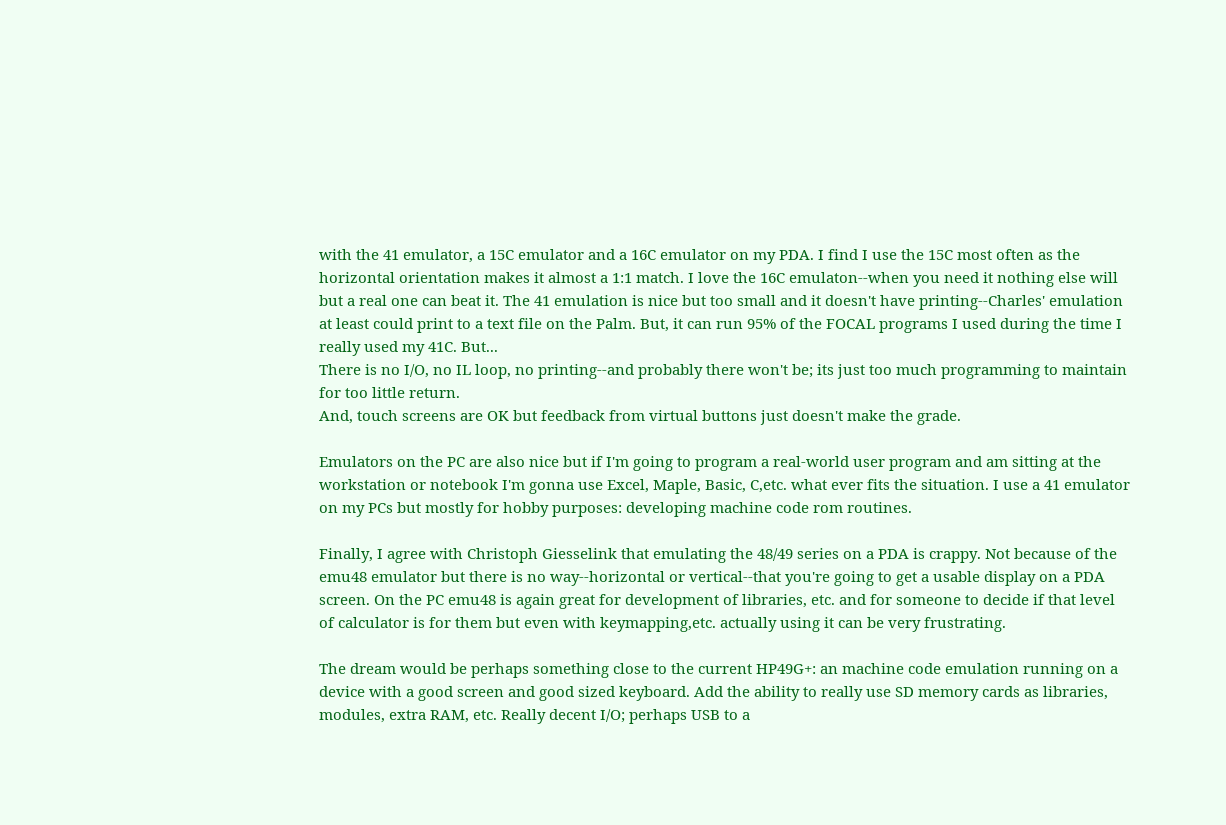with the 41 emulator, a 15C emulator and a 16C emulator on my PDA. I find I use the 15C most often as the horizontal orientation makes it almost a 1:1 match. I love the 16C emulaton--when you need it nothing else will but a real one can beat it. The 41 emulation is nice but too small and it doesn't have printing--Charles' emulation at least could print to a text file on the Palm. But, it can run 95% of the FOCAL programs I used during the time I really used my 41C. But...
There is no I/O, no IL loop, no printing--and probably there won't be; its just too much programming to maintain for too little return.
And, touch screens are OK but feedback from virtual buttons just doesn't make the grade.

Emulators on the PC are also nice but if I'm going to program a real-world user program and am sitting at the workstation or notebook I'm gonna use Excel, Maple, Basic, C,etc. what ever fits the situation. I use a 41 emulator on my PCs but mostly for hobby purposes: developing machine code rom routines.

Finally, I agree with Christoph Giesselink that emulating the 48/49 series on a PDA is crappy. Not because of the emu48 emulator but there is no way--horizontal or vertical--that you're going to get a usable display on a PDA screen. On the PC emu48 is again great for development of libraries, etc. and for someone to decide if that level of calculator is for them but even with keymapping,etc. actually using it can be very frustrating.

The dream would be perhaps something close to the current HP49G+: an machine code emulation running on a device with a good screen and good sized keyboard. Add the ability to really use SD memory cards as libraries, modules, extra RAM, etc. Really decent I/O; perhaps USB to a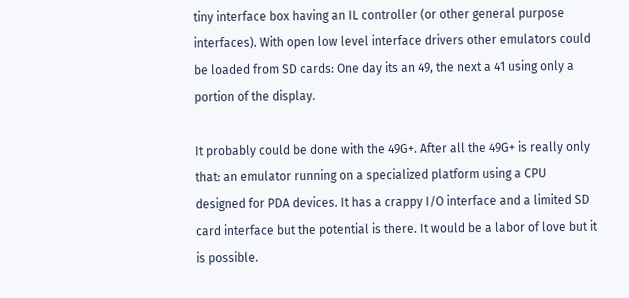tiny interface box having an IL controller (or other general purpose interfaces). With open low level interface drivers other emulators could be loaded from SD cards: One day its an 49, the next a 41 using only a portion of the display.

It probably could be done with the 49G+. After all the 49G+ is really only that: an emulator running on a specialized platform using a CPU designed for PDA devices. It has a crappy I/O interface and a limited SD card interface but the potential is there. It would be a labor of love but it is possible.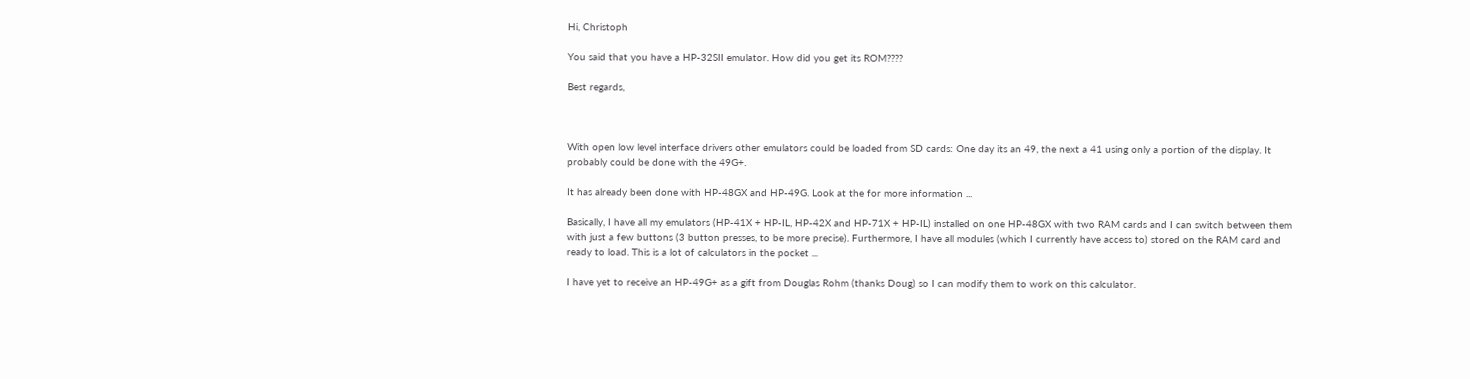Hi, Christoph

You said that you have a HP-32SII emulator. How did you get its ROM????

Best regards,



With open low level interface drivers other emulators could be loaded from SD cards: One day its an 49, the next a 41 using only a portion of the display. It probably could be done with the 49G+.

It has already been done with HP-48GX and HP-49G. Look at the for more information ...

Basically, I have all my emulators (HP-41X + HP-IL, HP-42X and HP-71X + HP-IL) installed on one HP-48GX with two RAM cards and I can switch between them with just a few buttons (3 button presses, to be more precise). Furthermore, I have all modules (which I currently have access to) stored on the RAM card and ready to load. This is a lot of calculators in the pocket ...

I have yet to receive an HP-49G+ as a gift from Douglas Rohm (thanks Doug) so I can modify them to work on this calculator.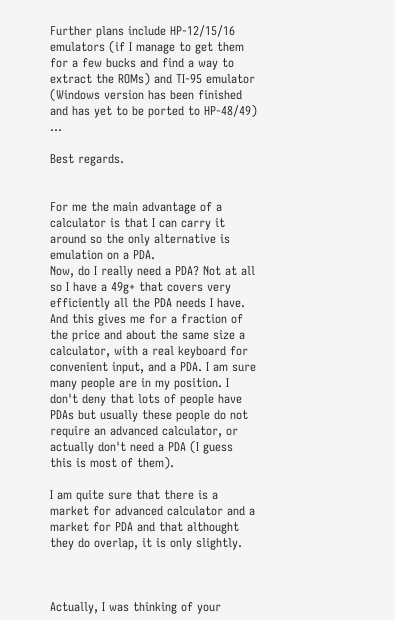Further plans include HP-12/15/16 emulators (if I manage to get them for a few bucks and find a way to extract the ROMs) and TI-95 emulator (Windows version has been finished and has yet to be ported to HP-48/49) ...

Best regards.


For me the main advantage of a calculator is that I can carry it around so the only alternative is emulation on a PDA.
Now, do I really need a PDA? Not at all so I have a 49g+ that covers very efficiently all the PDA needs I have. And this gives me for a fraction of the price and about the same size a calculator, with a real keyboard for convenient input, and a PDA. I am sure many people are in my position. I don't deny that lots of people have PDAs but usually these people do not require an advanced calculator, or actually don't need a PDA (I guess this is most of them).

I am quite sure that there is a market for advanced calculator and a market for PDA and that althought they do overlap, it is only slightly.



Actually, I was thinking of your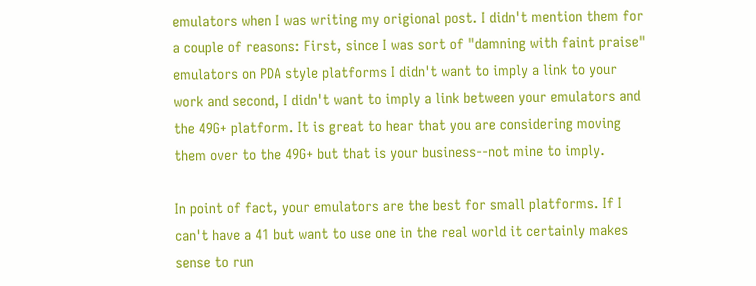emulators when I was writing my origional post. I didn't mention them for a couple of reasons: First, since I was sort of "damning with faint praise" emulators on PDA style platforms I didn't want to imply a link to your work and second, I didn't want to imply a link between your emulators and the 49G+ platform. It is great to hear that you are considering moving them over to the 49G+ but that is your business--not mine to imply.

In point of fact, your emulators are the best for small platforms. If I can't have a 41 but want to use one in the real world it certainly makes sense to run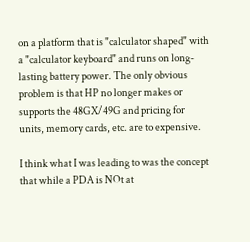on a platform that is "calculator shaped" with a "calculator keyboard" and runs on long-lasting battery power. The only obvious problem is that HP no longer makes or supports the 48GX/49G and pricing for units, memory cards, etc. are to expensive.

I think what I was leading to was the concept that while a PDA is NOt at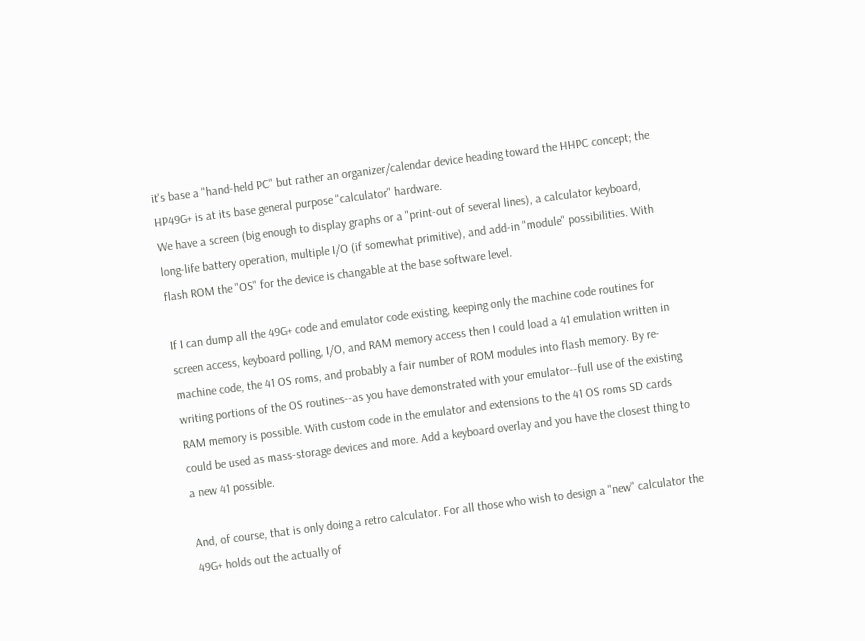it's base a "hand-held PC" but rather an organizer/calendar device heading toward the HHPC concept; the HP49G+ is at its base general purpose "calculator" hardware.
We have a screen (big enough to display graphs or a "print-out of several lines), a calculator keyboard, long-life battery operation, multiple I/O (if somewhat primitive), and add-in "module" possibilities. With flash ROM the "OS" for the device is changable at the base software level.

If I can dump all the 49G+ code and emulator code existing, keeping only the machine code routines for screen access, keyboard polling, I/O, and RAM memory access then I could load a 41 emulation written in machine code, the 41 OS roms, and probably a fair number of ROM modules into flash memory. By re-writing portions of the OS routines--as you have demonstrated with your emulator--full use of the existing RAM memory is possible. With custom code in the emulator and extensions to the 41 OS roms SD cards could be used as mass-storage devices and more. Add a keyboard overlay and you have the closest thing to a new 41 possible.

And, of course, that is only doing a retro calculator. For all those who wish to design a "new" calculator the 49G+ holds out the actually of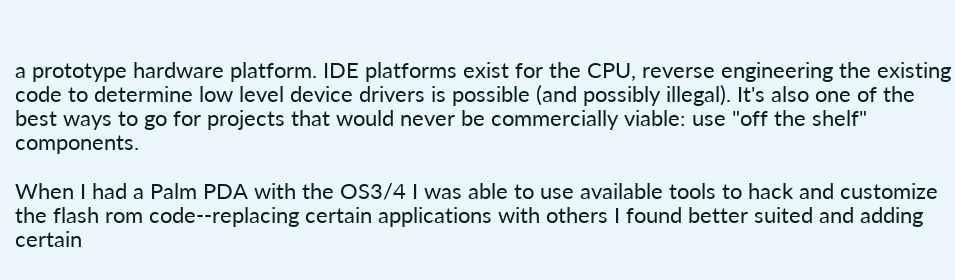a prototype hardware platform. IDE platforms exist for the CPU, reverse engineering the existing code to determine low level device drivers is possible (and possibly illegal). It's also one of the best ways to go for projects that would never be commercially viable: use "off the shelf" components.

When I had a Palm PDA with the OS3/4 I was able to use available tools to hack and customize the flash rom code--replacing certain applications with others I found better suited and adding certain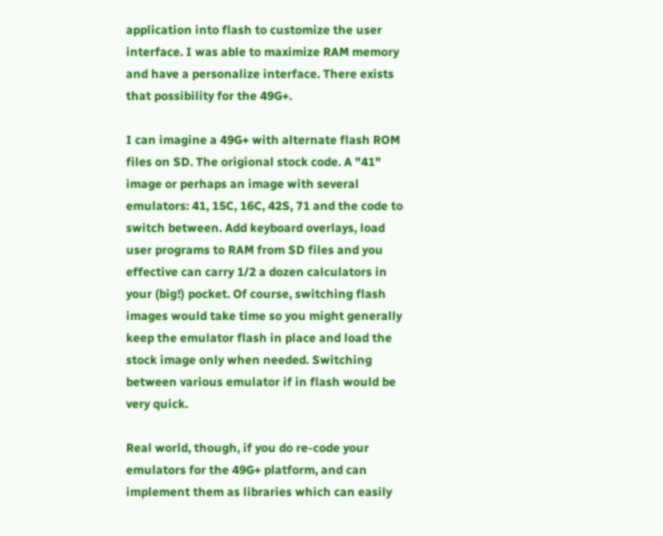application into flash to customize the user interface. I was able to maximize RAM memory and have a personalize interface. There exists that possibility for the 49G+.

I can imagine a 49G+ with alternate flash ROM files on SD. The origional stock code. A "41" image or perhaps an image with several emulators: 41, 15C, 16C, 42S, 71 and the code to switch between. Add keyboard overlays, load user programs to RAM from SD files and you effective can carry 1/2 a dozen calculators in your (big!) pocket. Of course, switching flash images would take time so you might generally keep the emulator flash in place and load the stock image only when needed. Switching between various emulator if in flash would be very quick.

Real world, though, if you do re-code your emulators for the 49G+ platform, and can implement them as libraries which can easily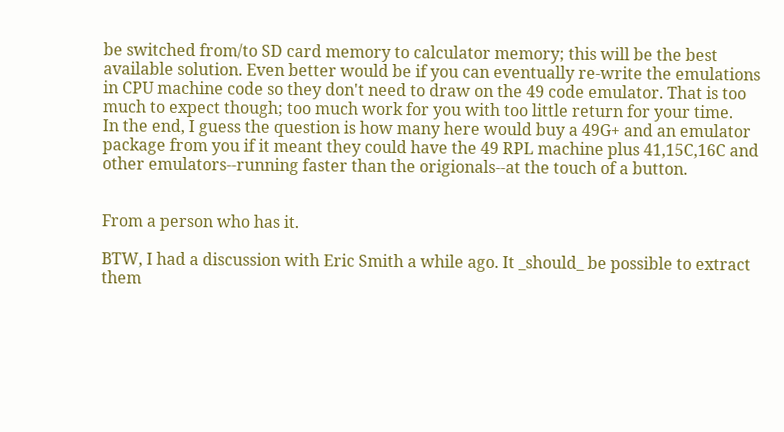be switched from/to SD card memory to calculator memory; this will be the best available solution. Even better would be if you can eventually re-write the emulations in CPU machine code so they don't need to draw on the 49 code emulator. That is too much to expect though; too much work for you with too little return for your time.
In the end, I guess the question is how many here would buy a 49G+ and an emulator package from you if it meant they could have the 49 RPL machine plus 41,15C,16C and other emulators--running faster than the origionals--at the touch of a button.


From a person who has it.

BTW, I had a discussion with Eric Smith a while ago. It _should_ be possible to extract them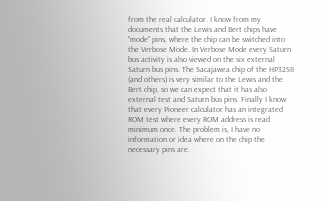from the real calculator. I know from my documents that the Lewis and Bert chips have "mode" pins, where the chip can be switched into the Verbose Mode. In Verbose Mode every Saturn bus activity is also viewed on the six external Saturn bus pins. The Sacajawea chip of the HP32SII (and others) is very similar to the Lewis and the Bert chip, so we can expect that it has also external test and Saturn bus pins. Finally I know that every Pioneer calculator has an integrated ROM test where every ROM address is read minimum once. The problem is, I have no information or idea where on the chip the necessary pins are.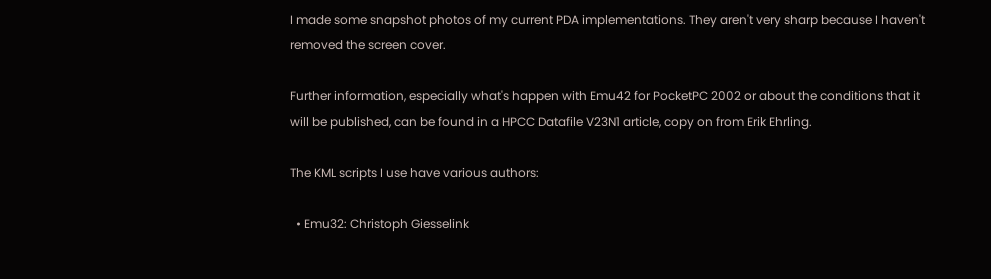I made some snapshot photos of my current PDA implementations. They aren't very sharp because I haven't removed the screen cover.

Further information, especially what's happen with Emu42 for PocketPC 2002 or about the conditions that it will be published, can be found in a HPCC Datafile V23N1 article, copy on from Erik Ehrling.

The KML scripts I use have various authors:

  • Emu32: Christoph Giesselink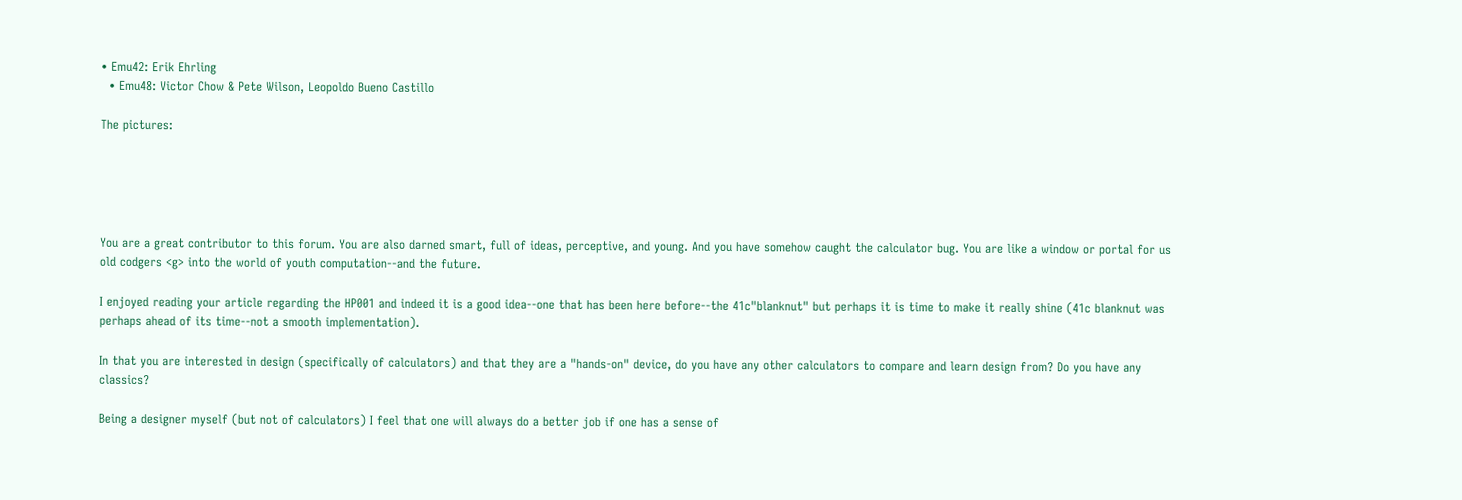• Emu42: Erik Ehrling
  • Emu48: Victor Chow & Pete Wilson, Leopoldo Bueno Castillo

The pictures:





You are a great contributor to this forum. You are also darned smart, full of ideas, perceptive, and young. And you have somehow caught the calculator bug. You are like a window or portal for us old codgers <g> into the world of youth computation--and the future.

I enjoyed reading your article regarding the HP001 and indeed it is a good idea--one that has been here before--the 41c"blanknut" but perhaps it is time to make it really shine (41c blanknut was perhaps ahead of its time--not a smooth implementation).

In that you are interested in design (specifically of calculators) and that they are a "hands-on" device, do you have any other calculators to compare and learn design from? Do you have any classics?

Being a designer myself (but not of calculators) I feel that one will always do a better job if one has a sense of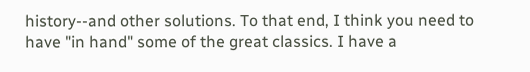history--and other solutions. To that end, I think you need to have "in hand" some of the great classics. I have a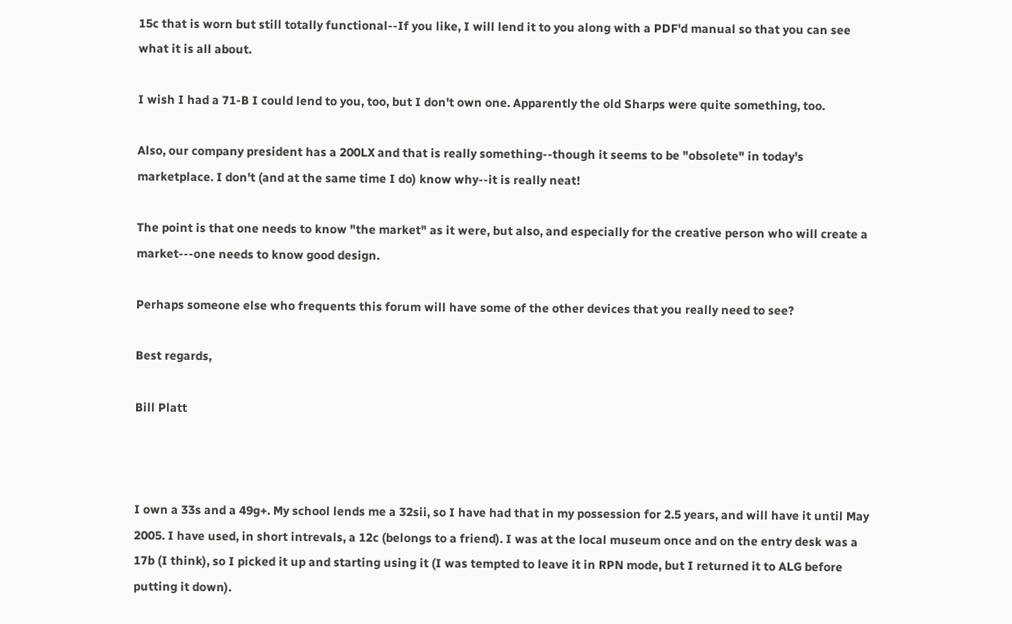15c that is worn but still totally functional--If you like, I will lend it to you along with a PDF'd manual so that you can see what it is all about.

I wish I had a 71-B I could lend to you, too, but I don't own one. Apparently the old Sharps were quite something, too.

Also, our company president has a 200LX and that is really something--though it seems to be "obsolete" in today's marketplace. I don't (and at the same time I do) know why--it is really neat!

The point is that one needs to know "the market" as it were, but also, and especially for the creative person who will create a market---one needs to know good design.

Perhaps someone else who frequents this forum will have some of the other devices that you really need to see?

Best regards,

Bill Platt



I own a 33s and a 49g+. My school lends me a 32sii, so I have had that in my possession for 2.5 years, and will have it until May 2005. I have used, in short intrevals, a 12c (belongs to a friend). I was at the local museum once and on the entry desk was a 17b (I think), so I picked it up and starting using it (I was tempted to leave it in RPN mode, but I returned it to ALG before putting it down).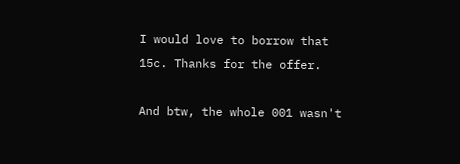I would love to borrow that 15c. Thanks for the offer.

And btw, the whole 001 wasn't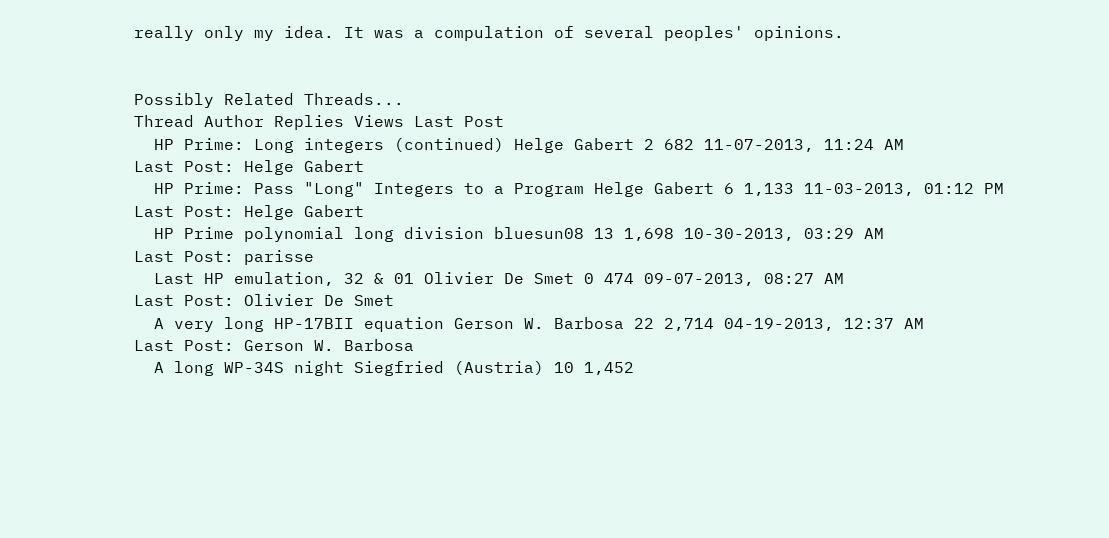really only my idea. It was a compulation of several peoples' opinions.


Possibly Related Threads...
Thread Author Replies Views Last Post
  HP Prime: Long integers (continued) Helge Gabert 2 682 11-07-2013, 11:24 AM
Last Post: Helge Gabert
  HP Prime: Pass "Long" Integers to a Program Helge Gabert 6 1,133 11-03-2013, 01:12 PM
Last Post: Helge Gabert
  HP Prime polynomial long division bluesun08 13 1,698 10-30-2013, 03:29 AM
Last Post: parisse
  Last HP emulation, 32 & 01 Olivier De Smet 0 474 09-07-2013, 08:27 AM
Last Post: Olivier De Smet
  A very long HP-17BII equation Gerson W. Barbosa 22 2,714 04-19-2013, 12:37 AM
Last Post: Gerson W. Barbosa
  A long WP-34S night Siegfried (Austria) 10 1,452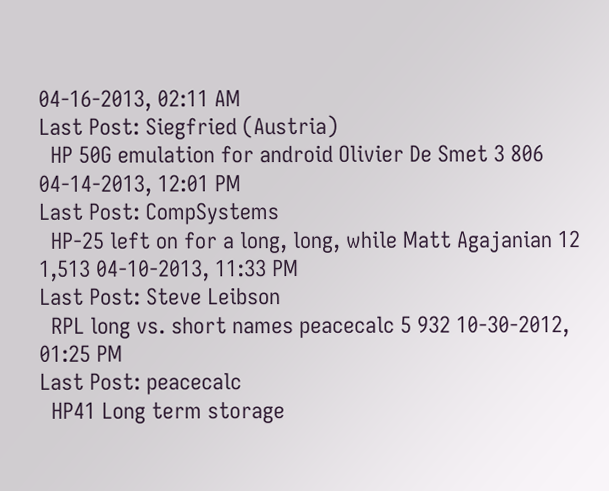04-16-2013, 02:11 AM
Last Post: Siegfried (Austria)
  HP 50G emulation for android Olivier De Smet 3 806 04-14-2013, 12:01 PM
Last Post: CompSystems
  HP-25 left on for a long, long, while Matt Agajanian 12 1,513 04-10-2013, 11:33 PM
Last Post: Steve Leibson
  RPL long vs. short names peacecalc 5 932 10-30-2012, 01:25 PM
Last Post: peacecalc
  HP41 Long term storage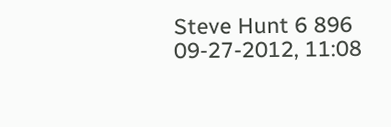Steve Hunt 6 896 09-27-2012, 11:08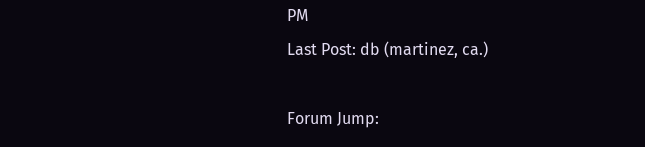PM
Last Post: db (martinez, ca.)

Forum Jump: